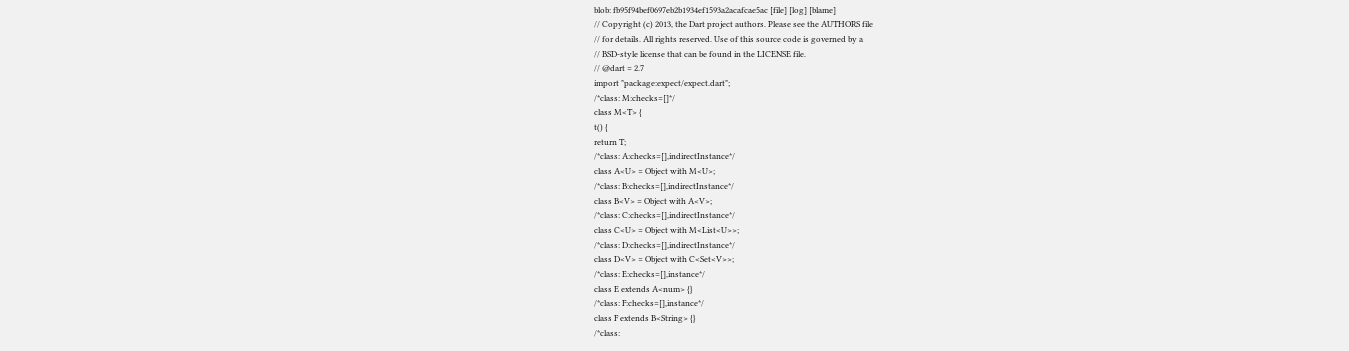blob: fb95f94bef0697eb2b1934ef1593a2acafcae5ac [file] [log] [blame]
// Copyright (c) 2013, the Dart project authors. Please see the AUTHORS file
// for details. All rights reserved. Use of this source code is governed by a
// BSD-style license that can be found in the LICENSE file.
// @dart = 2.7
import "package:expect/expect.dart";
/*class: M:checks=[]*/
class M<T> {
t() {
return T;
/*class: A:checks=[],indirectInstance*/
class A<U> = Object with M<U>;
/*class: B:checks=[],indirectInstance*/
class B<V> = Object with A<V>;
/*class: C:checks=[],indirectInstance*/
class C<U> = Object with M<List<U>>;
/*class: D:checks=[],indirectInstance*/
class D<V> = Object with C<Set<V>>;
/*class: E:checks=[],instance*/
class E extends A<num> {}
/*class: F:checks=[],instance*/
class F extends B<String> {}
/*class: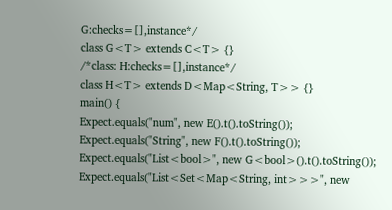G:checks=[],instance*/
class G<T> extends C<T> {}
/*class: H:checks=[],instance*/
class H<T> extends D<Map<String, T>> {}
main() {
Expect.equals("num", new E().t().toString());
Expect.equals("String", new F().t().toString());
Expect.equals("List<bool>", new G<bool>().t().toString());
Expect.equals("List<Set<Map<String, int>>>", new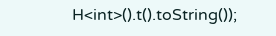H<int>().t().toString());